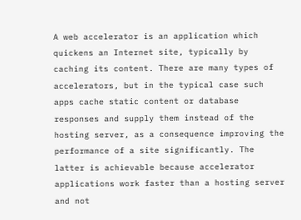A web accelerator is an application which quickens an Internet site, typically by caching its content. There are many types of accelerators, but in the typical case such apps cache static content or database responses and supply them instead of the hosting server, as a consequence improving the performance of a site significantly. The latter is achievable because accelerator applications work faster than a hosting server and not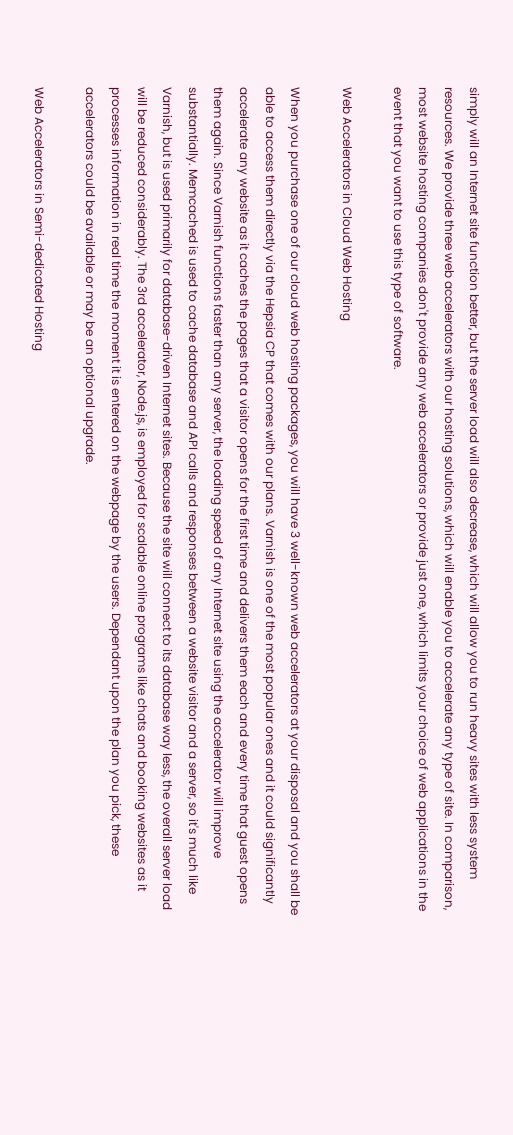simply will an Internet site function better, but the server load will also decrease, which will allow you to run heavy sites with less system resources. We provide three web accelerators with our hosting solutions, which will enable you to accelerate any type of site. In comparison, most website hosting companies don't provide any web accelerators or provide just one, which limits your choice of web applications in the event that you want to use this type of software.

Web Accelerators in Cloud Web Hosting

When you purchase one of our cloud web hosting packages, you will have 3 well-known web accelerators at your disposal and you shall be able to access them directly via the Hepsia CP that comes with our plans. Varnish is one of the most popular ones and it could significantly accelerate any website as it caches the pages that a visitor opens for the first time and delivers them each and every time that guest opens them again. Since Varnish functions faster than any server, the loading speed of any Internet site using the accelerator will improve substantially. Memcached is used to cache database and API calls and responses between a website visitor and a server, so it's much like Varnish, but is used primarily for database-driven Internet sites. Because the site will connect to its database way less, the overall server load will be reduced considerably. The 3rd accelerator, Node.js, is employed for scalable online programs like chats and booking websites as it processes information in real time the moment it is entered on the webpage by the users. Dependant upon the plan you pick, these accelerators could be available or may be an optional upgrade.

Web Accelerators in Semi-dedicated Hosting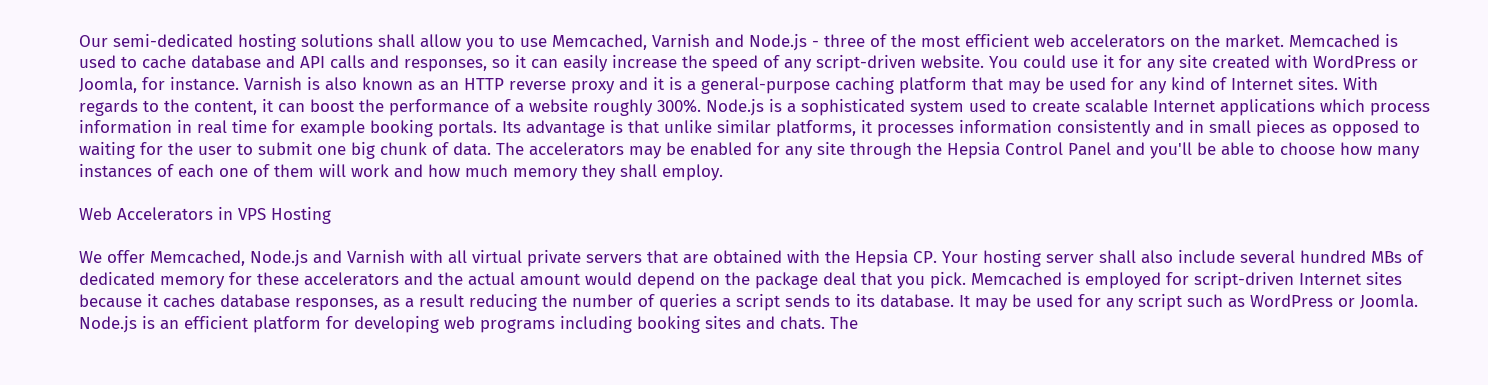Our semi-dedicated hosting solutions shall allow you to use Memcached, Varnish and Node.js - three of the most efficient web accelerators on the market. Memcached is used to cache database and API calls and responses, so it can easily increase the speed of any script-driven website. You could use it for any site created with WordPress or Joomla, for instance. Varnish is also known as an HTTP reverse proxy and it is a general-purpose caching platform that may be used for any kind of Internet sites. With regards to the content, it can boost the performance of a website roughly 300%. Node.js is a sophisticated system used to create scalable Internet applications which process information in real time for example booking portals. Its advantage is that unlike similar platforms, it processes information consistently and in small pieces as opposed to waiting for the user to submit one big chunk of data. The accelerators may be enabled for any site through the Hepsia Control Panel and you'll be able to choose how many instances of each one of them will work and how much memory they shall employ.

Web Accelerators in VPS Hosting

We offer Memcached, Node.js and Varnish with all virtual private servers that are obtained with the Hepsia CP. Your hosting server shall also include several hundred MBs of dedicated memory for these accelerators and the actual amount would depend on the package deal that you pick. Memcached is employed for script-driven Internet sites because it caches database responses, as a result reducing the number of queries a script sends to its database. It may be used for any script such as WordPress or Joomla. Node.js is an efficient platform for developing web programs including booking sites and chats. The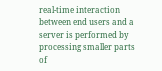real-time interaction between end users and a server is performed by processing smaller parts of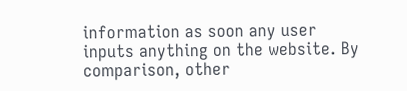information as soon any user inputs anything on the website. By comparison, other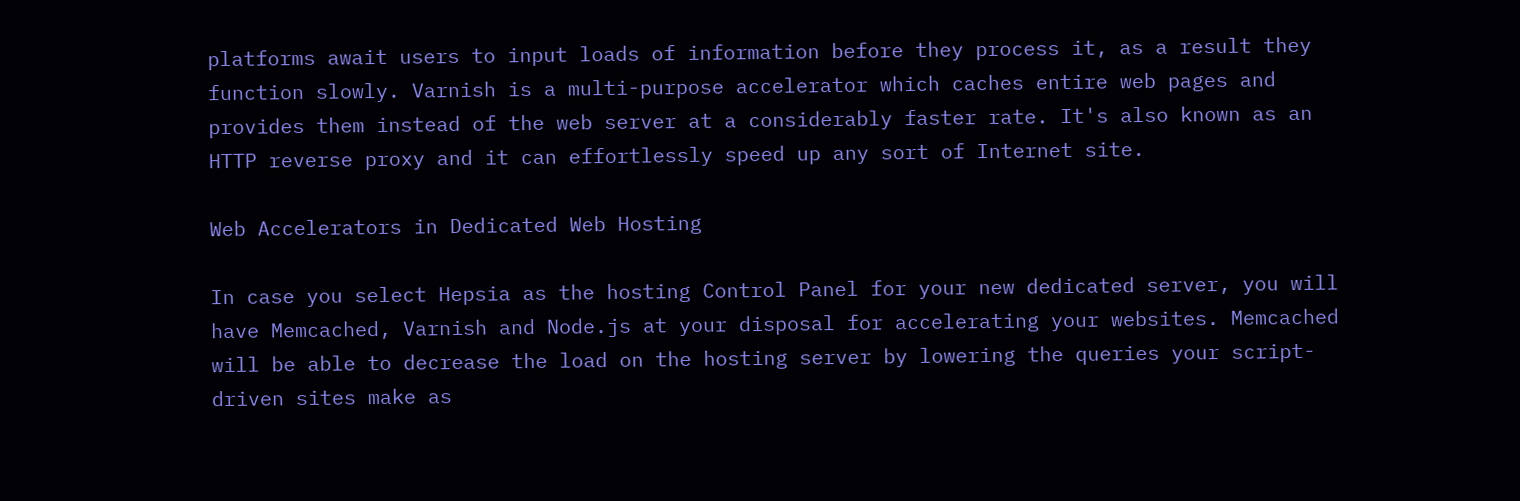platforms await users to input loads of information before they process it, as a result they function slowly. Varnish is a multi-purpose accelerator which caches entire web pages and provides them instead of the web server at a considerably faster rate. It's also known as an HTTP reverse proxy and it can effortlessly speed up any sort of Internet site.

Web Accelerators in Dedicated Web Hosting

In case you select Hepsia as the hosting Control Panel for your new dedicated server, you will have Memcached, Varnish and Node.js at your disposal for accelerating your websites. Memcached will be able to decrease the load on the hosting server by lowering the queries your script-driven sites make as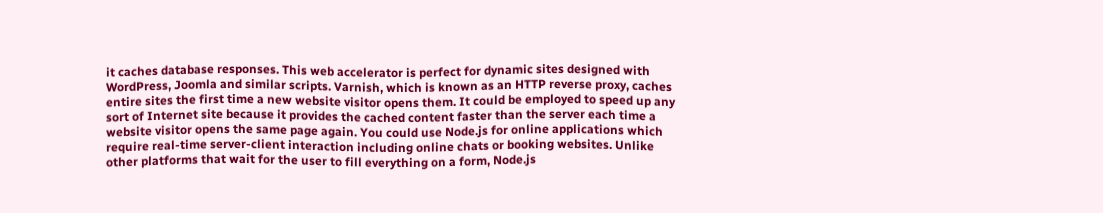it caches database responses. This web accelerator is perfect for dynamic sites designed with WordPress, Joomla and similar scripts. Varnish, which is known as an HTTP reverse proxy, caches entire sites the first time a new website visitor opens them. It could be employed to speed up any sort of Internet site because it provides the cached content faster than the server each time a website visitor opens the same page again. You could use Node.js for online applications which require real-time server-client interaction including online chats or booking websites. Unlike other platforms that wait for the user to fill everything on a form, Node.js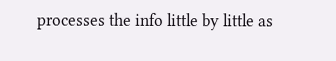processes the info little by little as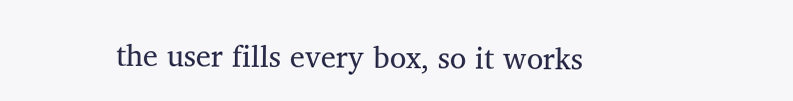the user fills every box, so it works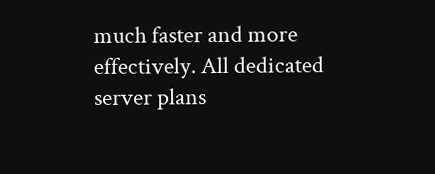much faster and more effectively. All dedicated server plans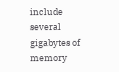include several gigabytes of memory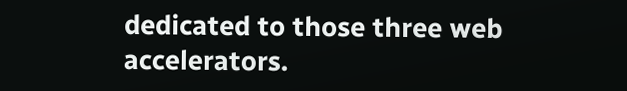dedicated to those three web accelerators.